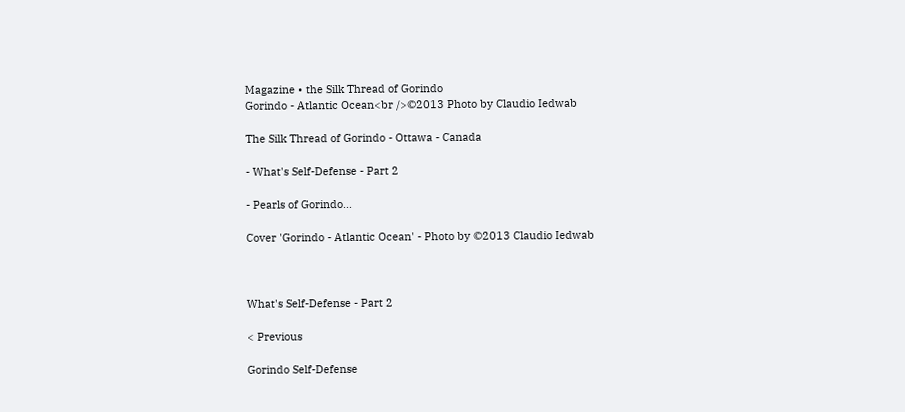Magazine • the Silk Thread of Gorindo
Gorindo - Atlantic Ocean<br />©2013 Photo by Claudio Iedwab

The Silk Thread of Gorindo - Ottawa - Canada

- What's Self-Defense - Part 2

- Pearls of Gorindo...

Cover 'Gorindo - Atlantic Ocean' - Photo by ©2013 Claudio Iedwab



What's Self-Defense - Part 2

< Previous

Gorindo Self-Defense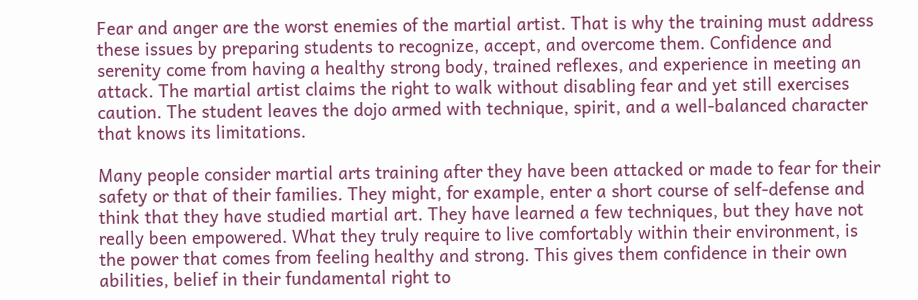Fear and anger are the worst enemies of the martial artist. That is why the training must address these issues by preparing students to recognize, accept, and overcome them. Confidence and serenity come from having a healthy strong body, trained reflexes, and experience in meeting an attack. The martial artist claims the right to walk without disabling fear and yet still exercises caution. The student leaves the dojo armed with technique, spirit, and a well-balanced character that knows its limitations.

Many people consider martial arts training after they have been attacked or made to fear for their safety or that of their families. They might, for example, enter a short course of self-defense and think that they have studied martial art. They have learned a few techniques, but they have not really been empowered. What they truly require to live comfortably within their environment, is the power that comes from feeling healthy and strong. This gives them confidence in their own abilities, belief in their fundamental right to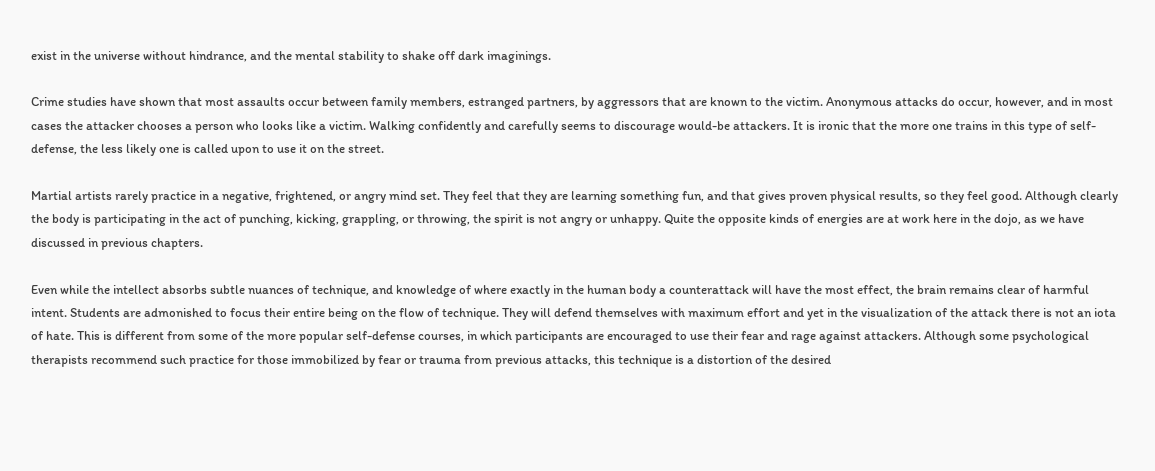exist in the universe without hindrance, and the mental stability to shake off dark imaginings.

Crime studies have shown that most assaults occur between family members, estranged partners, by aggressors that are known to the victim. Anonymous attacks do occur, however, and in most cases the attacker chooses a person who looks like a victim. Walking confidently and carefully seems to discourage would-be attackers. It is ironic that the more one trains in this type of self-defense, the less likely one is called upon to use it on the street.

Martial artists rarely practice in a negative, frightened, or angry mind set. They feel that they are learning something fun, and that gives proven physical results, so they feel good. Although clearly the body is participating in the act of punching, kicking, grappling, or throwing, the spirit is not angry or unhappy. Quite the opposite kinds of energies are at work here in the dojo, as we have discussed in previous chapters.

Even while the intellect absorbs subtle nuances of technique, and knowledge of where exactly in the human body a counterattack will have the most effect, the brain remains clear of harmful intent. Students are admonished to focus their entire being on the flow of technique. They will defend themselves with maximum effort and yet in the visualization of the attack there is not an iota of hate. This is different from some of the more popular self-defense courses, in which participants are encouraged to use their fear and rage against attackers. Although some psychological therapists recommend such practice for those immobilized by fear or trauma from previous attacks, this technique is a distortion of the desired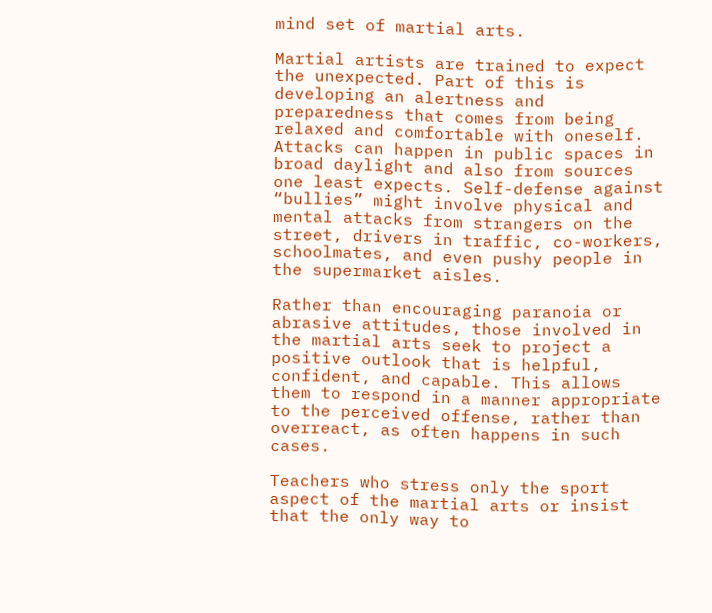mind set of martial arts.

Martial artists are trained to expect the unexpected. Part of this is developing an alertness and preparedness that comes from being relaxed and comfortable with oneself. Attacks can happen in public spaces in broad daylight and also from sources one least expects. Self-defense against “bullies” might involve physical and mental attacks from strangers on the street, drivers in traffic, co-workers, schoolmates, and even pushy people in the supermarket aisles.

Rather than encouraging paranoia or abrasive attitudes, those involved in the martial arts seek to project a positive outlook that is helpful, confident, and capable. This allows them to respond in a manner appropriate to the perceived offense, rather than overreact, as often happens in such cases.

Teachers who stress only the sport aspect of the martial arts or insist that the only way to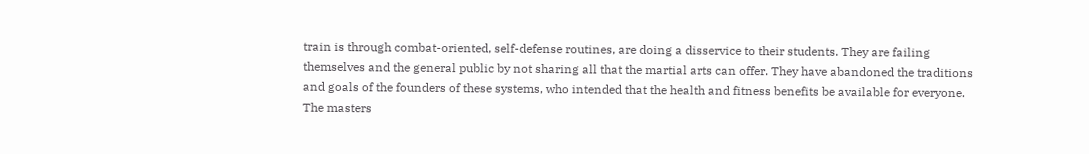train is through combat-oriented, self-defense routines, are doing a disservice to their students. They are failing themselves and the general public by not sharing all that the martial arts can offer. They have abandoned the traditions and goals of the founders of these systems, who intended that the health and fitness benefits be available for everyone. The masters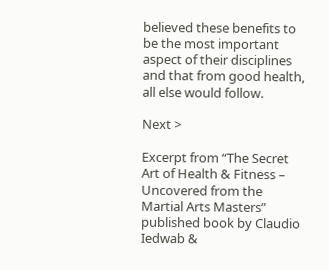believed these benefits to be the most important aspect of their disciplines and that from good health, all else would follow.

Next >

Excerpt from “The Secret Art of Health & Fitness – Uncovered from the Martial Arts Masters” published book by Claudio Iedwab &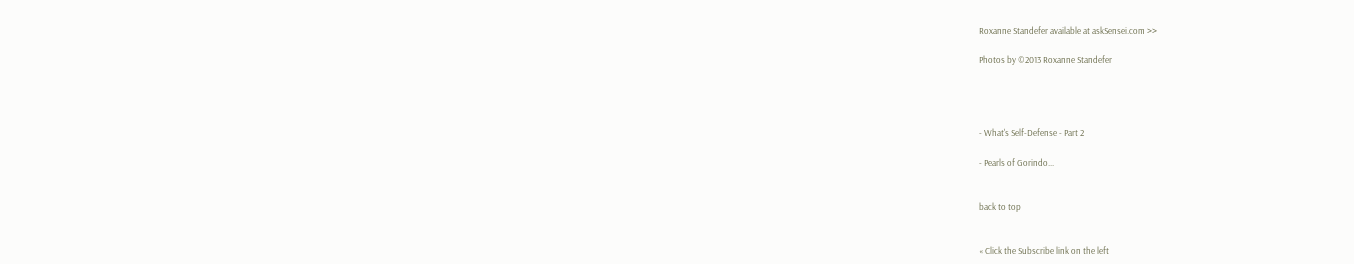Roxanne Standefer available at askSensei.com >>

Photos by ©2013 Roxanne Standefer




- What's Self-Defense - Part 2

- Pearls of Gorindo...


back to top


« Click the Subscribe link on the left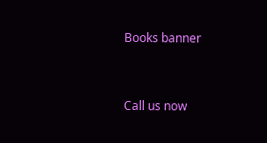Books banner


Call us now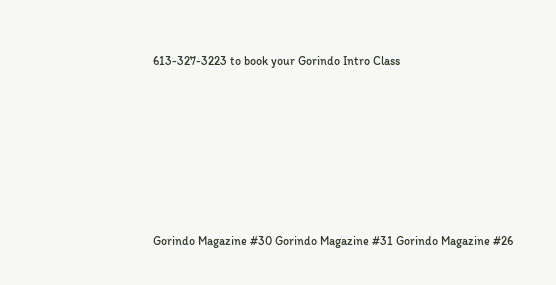613-327-3223 to book your Gorindo Intro Class








Gorindo Magazine #30 Gorindo Magazine #31 Gorindo Magazine #26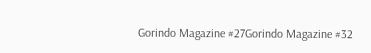Gorindo Magazine #27Gorindo Magazine #32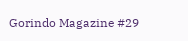Gorindo Magazine #29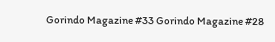Gorindo Magazine #33 Gorindo Magazine #28